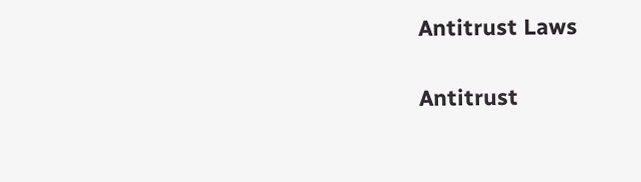Antitrust Laws

Antitrust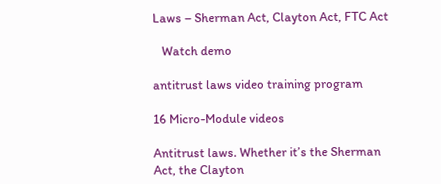Laws – Sherman Act, Clayton Act, FTC Act

   Watch demo

antitrust laws video training program

16 Micro-Module videos

Antitrust laws. Whether it’s the Sherman Act, the Clayton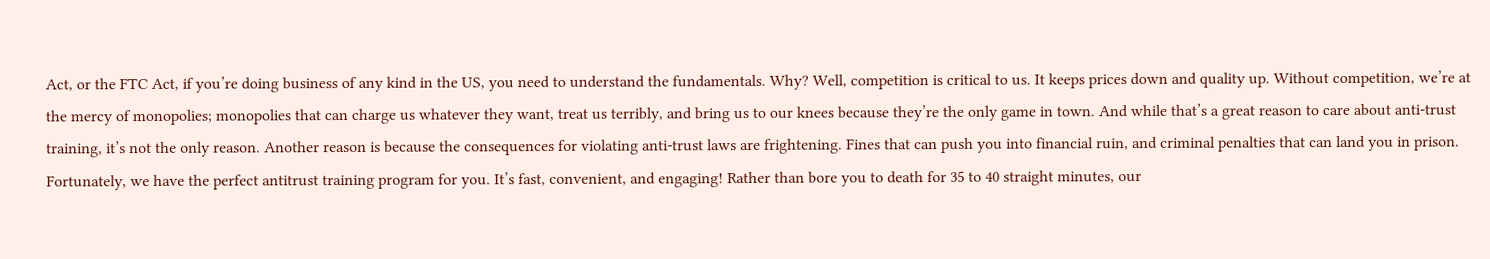Act, or the FTC Act, if you’re doing business of any kind in the US, you need to understand the fundamentals. Why? Well, competition is critical to us. It keeps prices down and quality up. Without competition, we’re at the mercy of monopolies; monopolies that can charge us whatever they want, treat us terribly, and bring us to our knees because they’re the only game in town. And while that’s a great reason to care about anti-trust training, it’s not the only reason. Another reason is because the consequences for violating anti-trust laws are frightening. Fines that can push you into financial ruin, and criminal penalties that can land you in prison. Fortunately, we have the perfect antitrust training program for you. It’s fast, convenient, and engaging! Rather than bore you to death for 35 to 40 straight minutes, our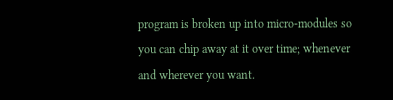program is broken up into micro-modules so you can chip away at it over time; whenever and wherever you want.